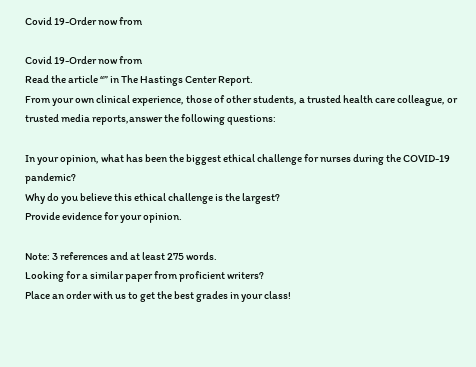Covid 19-Order now from

Covid 19-Order now from
Read the article “” in The Hastings Center Report.
From your own clinical experience, those of other students, a trusted health care colleague, or trusted media reports,answer the following questions:

In your opinion, what has been the biggest ethical challenge for nurses during the COVID-19 pandemic?
Why do you believe this ethical challenge is the largest?
Provide evidence for your opinion.

Note: 3 references and at least 275 words.
Looking for a similar paper from proficient writers?
Place an order with us to get the best grades in your class!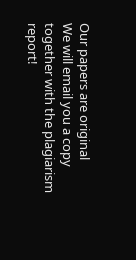Our papers are original
We will email you a copy together with the plagiarism report!